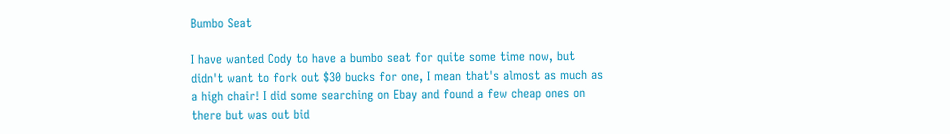Bumbo Seat

I have wanted Cody to have a bumbo seat for quite some time now, but didn't want to fork out $30 bucks for one, I mean that's almost as much as a high chair! I did some searching on Ebay and found a few cheap ones on there but was out bid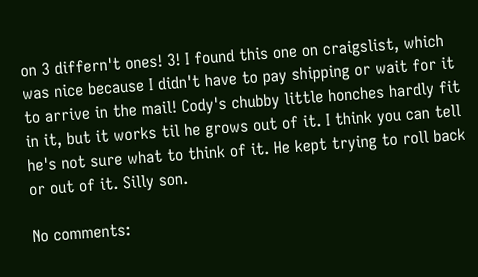on 3 differn't ones! 3! I found this one on craigslist, which was nice because I didn't have to pay shipping or wait for it to arrive in the mail! Cody's chubby little honches hardly fit in it, but it works til he grows out of it. I think you can tell he's not sure what to think of it. He kept trying to roll back or out of it. Silly son.

No comments: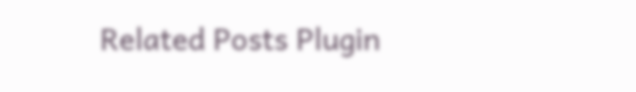Related Posts Plugin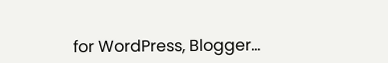for WordPress, Blogger...